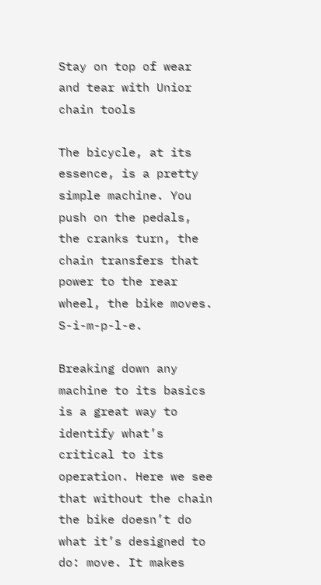Stay on top of wear and tear with Unior chain tools

The bicycle, at its essence, is a pretty simple machine. You push on the pedals, the cranks turn, the chain transfers that power to the rear wheel, the bike moves. S-i-m-p-l-e.

Breaking down any machine to its basics is a great way to identify what’s critical to its operation. Here we see that without the chain the bike doesn’t do what it’s designed to do: move. It makes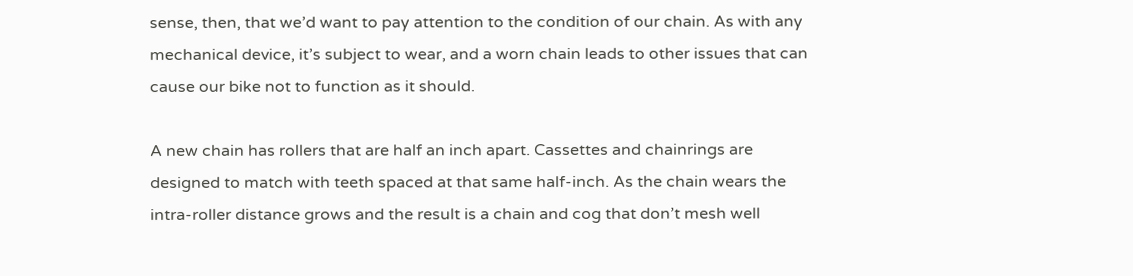sense, then, that we’d want to pay attention to the condition of our chain. As with any mechanical device, it’s subject to wear, and a worn chain leads to other issues that can cause our bike not to function as it should.

A new chain has rollers that are half an inch apart. Cassettes and chainrings are designed to match with teeth spaced at that same half-inch. As the chain wears the intra-roller distance grows and the result is a chain and cog that don’t mesh well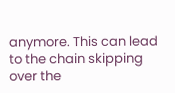anymore. This can lead to the chain skipping over the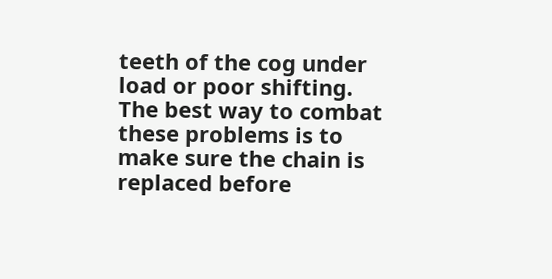teeth of the cog under load or poor shifting. The best way to combat these problems is to make sure the chain is replaced before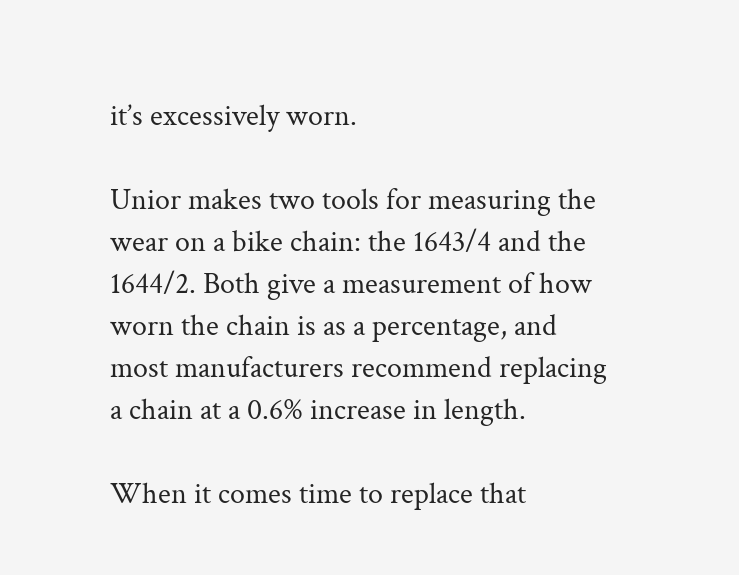it’s excessively worn.

Unior makes two tools for measuring the wear on a bike chain: the 1643/4 and the 1644/2. Both give a measurement of how worn the chain is as a percentage, and most manufacturers recommend replacing a chain at a 0.6% increase in length.

When it comes time to replace that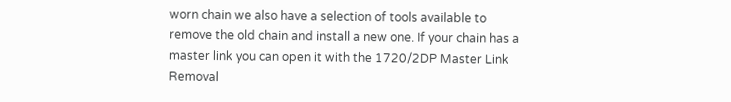worn chain we also have a selection of tools available to remove the old chain and install a new one. If your chain has a master link you can open it with the 1720/2DP Master Link Removal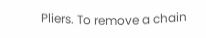Pliers. To remove a chain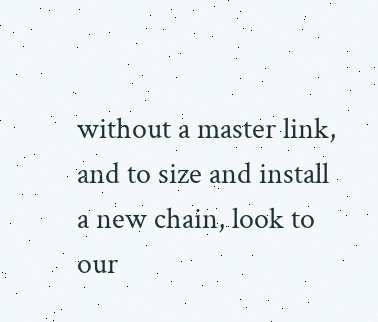without a master link, and to size and install a new chain, look to our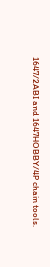1647/2ABI and 1647HOBBY/4P chain tools.